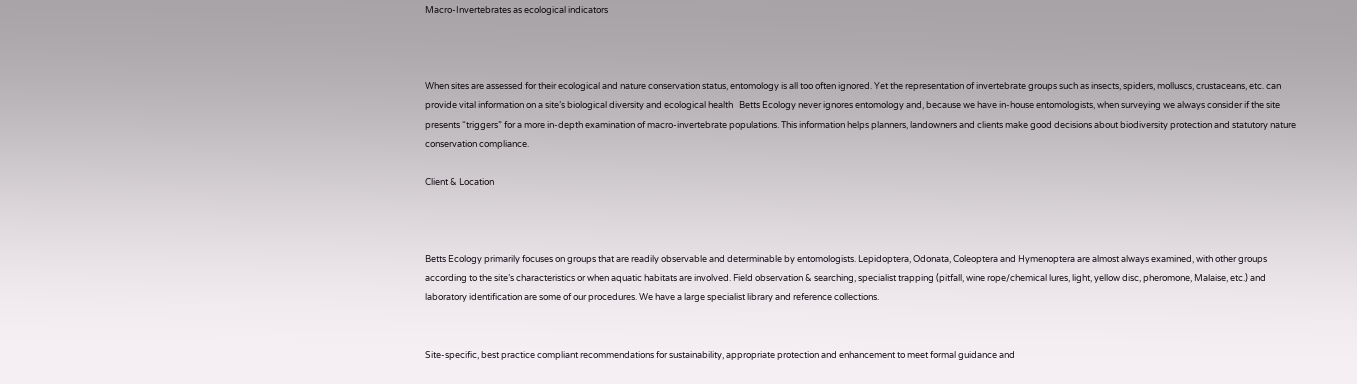Macro-Invertebrates as ecological indicators



When sites are assessed for their ecological and nature conservation status, entomology is all too often ignored. Yet the representation of invertebrate groups such as insects, spiders, molluscs, crustaceans, etc. can provide vital information on a site’s biological diversity and ecological health   Betts Ecology never ignores entomology and, because we have in-house entomologists, when surveying we always consider if the site presents “triggers” for a more in-depth examination of macro-invertebrate populations. This information helps planners, landowners and clients make good decisions about biodiversity protection and statutory nature conservation compliance.

Client & Location



Betts Ecology primarily focuses on groups that are readily observable and determinable by entomologists. Lepidoptera, Odonata, Coleoptera and Hymenoptera are almost always examined, with other groups according to the site’s characteristics or when aquatic habitats are involved. Field observation & searching, specialist trapping (pitfall, wine rope/chemical lures, light, yellow disc, pheromone, Malaise, etc.) and laboratory identification are some of our procedures. We have a large specialist library and reference collections.


Site-specific, best practice compliant recommendations for sustainability, appropriate protection and enhancement to meet formal guidance and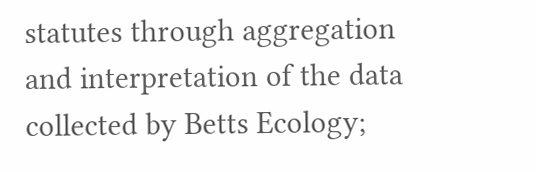statutes through aggregation and interpretation of the data collected by Betts Ecology;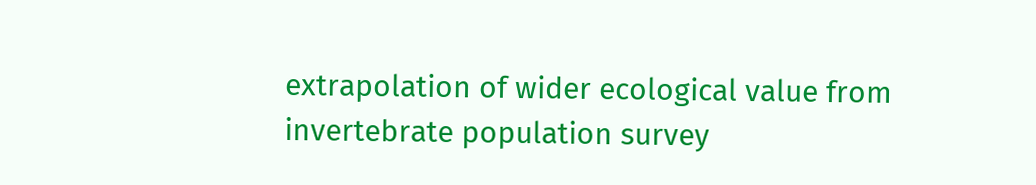extrapolation of wider ecological value from invertebrate population survey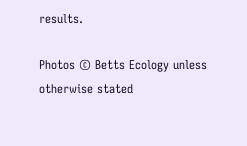results.

Photos © Betts Ecology unless otherwise stated